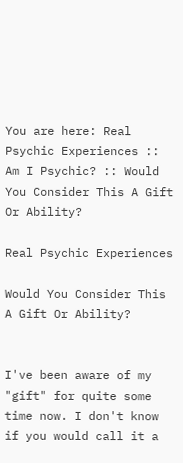You are here: Real Psychic Experiences :: Am I Psychic? :: Would You Consider This A Gift Or Ability?

Real Psychic Experiences

Would You Consider This A Gift Or Ability?


I've been aware of my "gift" for quite some time now. I don't know if you would call it a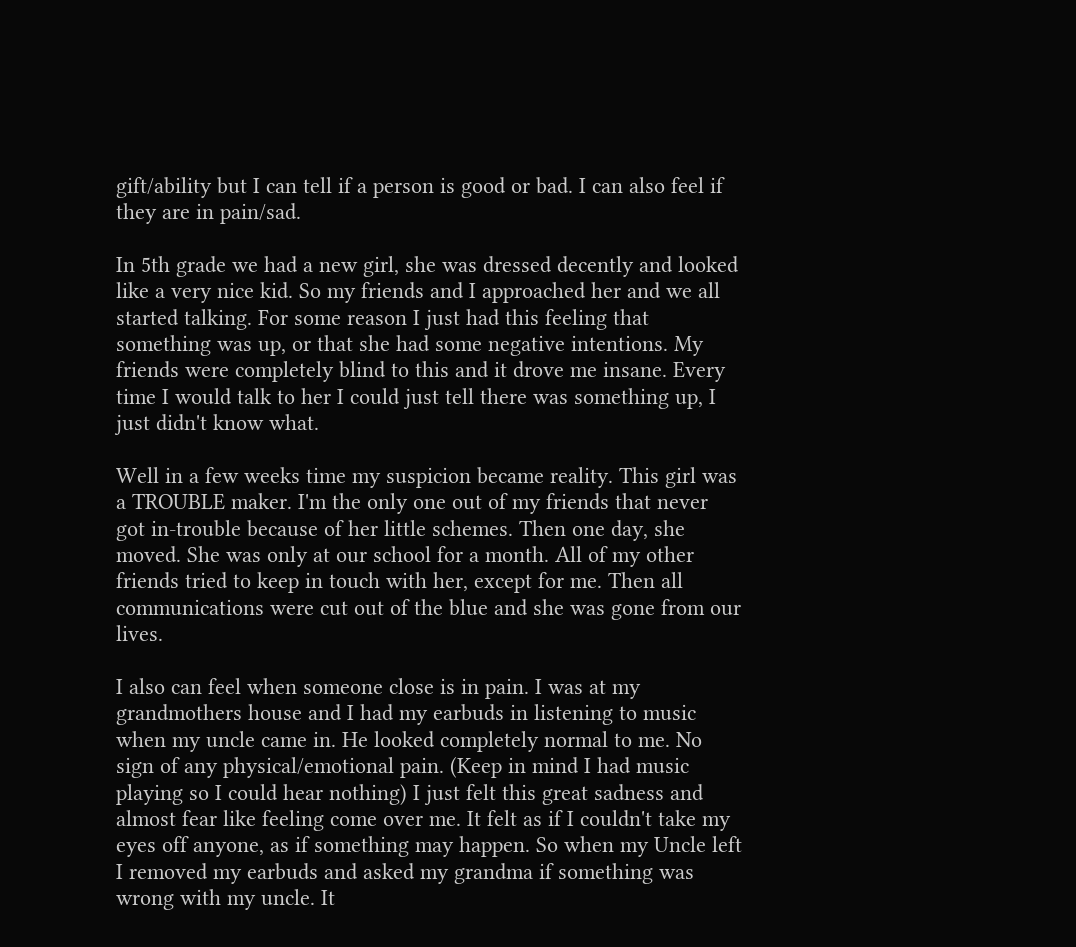gift/ability but I can tell if a person is good or bad. I can also feel if they are in pain/sad.

In 5th grade we had a new girl, she was dressed decently and looked like a very nice kid. So my friends and I approached her and we all started talking. For some reason I just had this feeling that something was up, or that she had some negative intentions. My friends were completely blind to this and it drove me insane. Every time I would talk to her I could just tell there was something up, I just didn't know what.

Well in a few weeks time my suspicion became reality. This girl was a TROUBLE maker. I'm the only one out of my friends that never got in-trouble because of her little schemes. Then one day, she moved. She was only at our school for a month. All of my other friends tried to keep in touch with her, except for me. Then all communications were cut out of the blue and she was gone from our lives.

I also can feel when someone close is in pain. I was at my grandmothers house and I had my earbuds in listening to music when my uncle came in. He looked completely normal to me. No sign of any physical/emotional pain. (Keep in mind I had music playing so I could hear nothing) I just felt this great sadness and almost fear like feeling come over me. It felt as if I couldn't take my eyes off anyone, as if something may happen. So when my Uncle left I removed my earbuds and asked my grandma if something was wrong with my uncle. It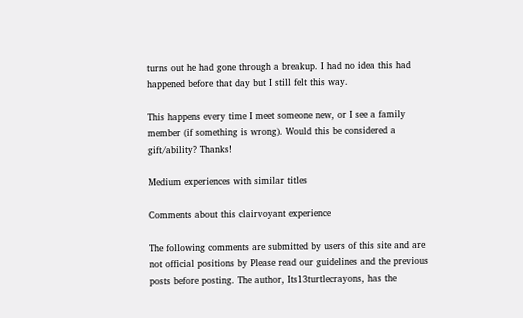turns out he had gone through a breakup. I had no idea this had happened before that day but I still felt this way.

This happens every time I meet someone new, or I see a family member (if something is wrong). Would this be considered a gift/ability? Thanks!

Medium experiences with similar titles

Comments about this clairvoyant experience

The following comments are submitted by users of this site and are not official positions by Please read our guidelines and the previous posts before posting. The author, Its13turtlecrayons, has the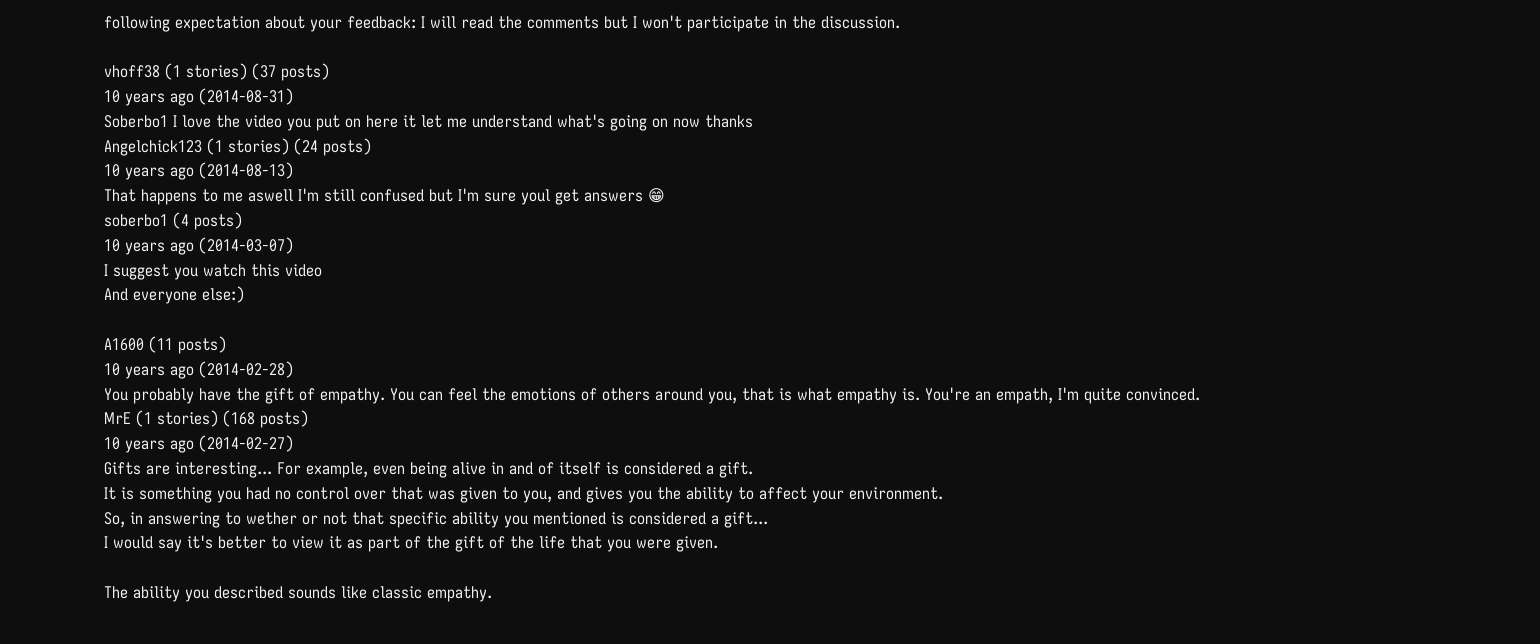following expectation about your feedback: I will read the comments but I won't participate in the discussion.

vhoff38 (1 stories) (37 posts)
10 years ago (2014-08-31)
Soberbo1 I love the video you put on here it let me understand what's going on now thanks
Angelchick123 (1 stories) (24 posts)
10 years ago (2014-08-13)
That happens to me aswell I'm still confused but I'm sure youl get answers 😁
soberbo1 (4 posts)
10 years ago (2014-03-07)
I suggest you watch this video
And everyone else:)

A1600 (11 posts)
10 years ago (2014-02-28)
You probably have the gift of empathy. You can feel the emotions of others around you, that is what empathy is. You're an empath, I'm quite convinced.
MrE (1 stories) (168 posts)
10 years ago (2014-02-27)
Gifts are interesting... For example, even being alive in and of itself is considered a gift.
It is something you had no control over that was given to you, and gives you the ability to affect your environment.
So, in answering to wether or not that specific ability you mentioned is considered a gift...
I would say it's better to view it as part of the gift of the life that you were given.

The ability you described sounds like classic empathy.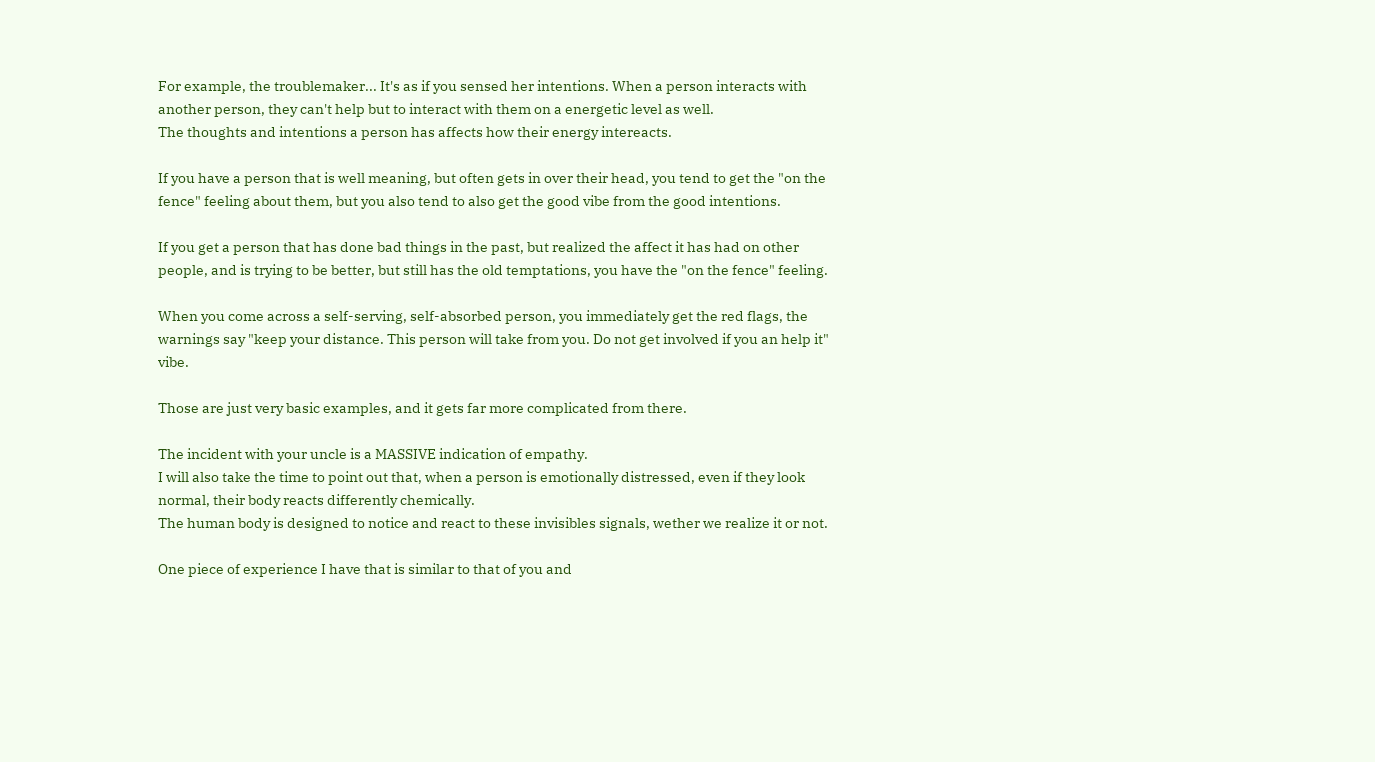For example, the troublemaker... It's as if you sensed her intentions. When a person interacts with another person, they can't help but to interact with them on a energetic level as well.
The thoughts and intentions a person has affects how their energy intereacts.

If you have a person that is well meaning, but often gets in over their head, you tend to get the "on the fence" feeling about them, but you also tend to also get the good vibe from the good intentions.

If you get a person that has done bad things in the past, but realized the affect it has had on other people, and is trying to be better, but still has the old temptations, you have the "on the fence" feeling.

When you come across a self-serving, self-absorbed person, you immediately get the red flags, the warnings say "keep your distance. This person will take from you. Do not get involved if you an help it" vibe.

Those are just very basic examples, and it gets far more complicated from there.

The incident with your uncle is a MASSIVE indication of empathy.
I will also take the time to point out that, when a person is emotionally distressed, even if they look normal, their body reacts differently chemically.
The human body is designed to notice and react to these invisibles signals, wether we realize it or not.

One piece of experience I have that is similar to that of you and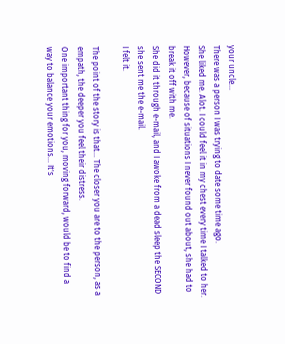your uncle...
There was a person I was trying to date some time ago.
She liked me. Alot. I could feel it in my chest every time I talked to her.
However, because of situations I never found out about, she had to break it off with me.
She did it through e-mail, and I awoke from a dead sleep the SECOND she sent me the e-mail.
I felt it.

The point of the story is that... The closer you are to the person, as a empath, the deeper you feel their distress.
One important thing for you, moving forward, would be to find a way to balance your emotions... It's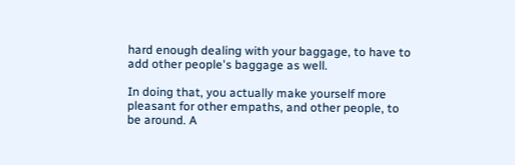hard enough dealing with your baggage, to have to add other people's baggage as well.

In doing that, you actually make yourself more pleasant for other empaths, and other people, to be around. A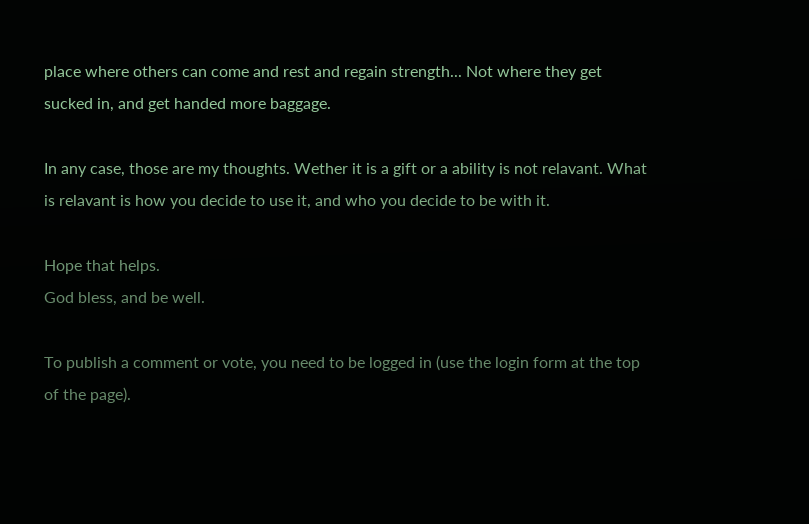place where others can come and rest and regain strength... Not where they get sucked in, and get handed more baggage.

In any case, those are my thoughts. Wether it is a gift or a ability is not relavant. What is relavant is how you decide to use it, and who you decide to be with it.

Hope that helps.
God bless, and be well.

To publish a comment or vote, you need to be logged in (use the login form at the top of the page).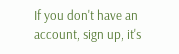If you don't have an account, sign up, it's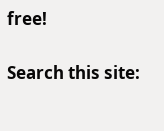free!

Search this site: